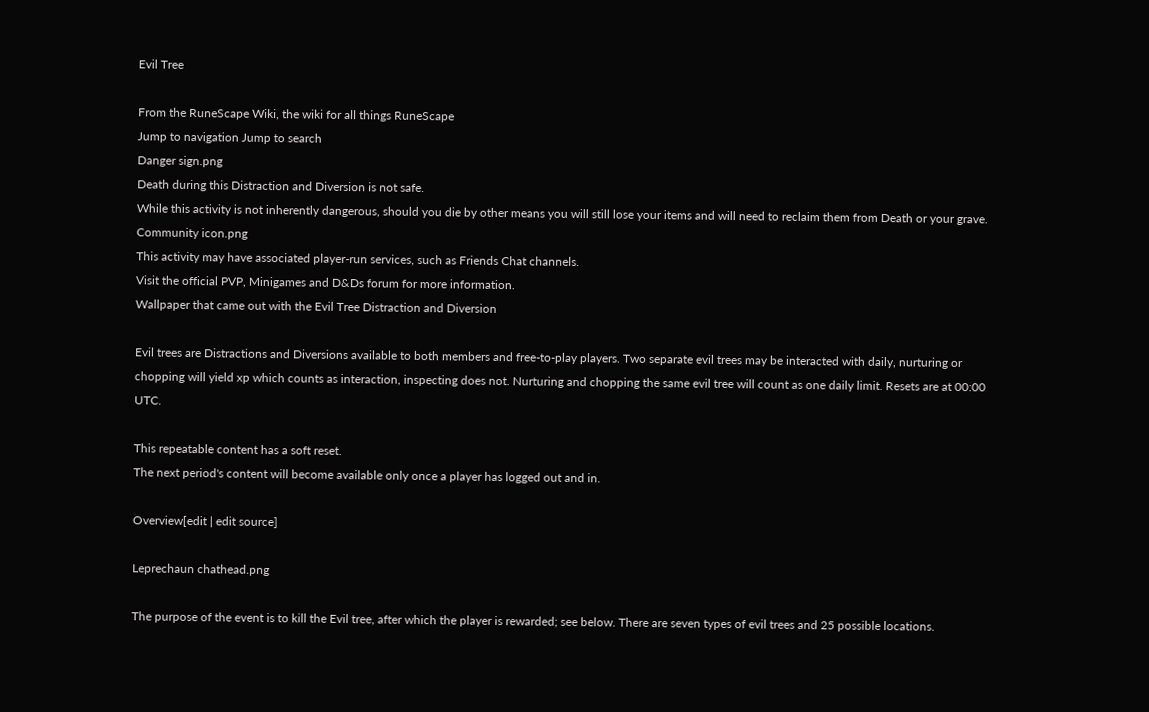Evil Tree

From the RuneScape Wiki, the wiki for all things RuneScape
Jump to navigation Jump to search
Danger sign.png
Death during this Distraction and Diversion is not safe.
While this activity is not inherently dangerous, should you die by other means you will still lose your items and will need to reclaim them from Death or your grave.
Community icon.png
This activity may have associated player-run services, such as Friends Chat channels.
Visit the official PVP, Minigames and D&Ds forum for more information.
Wallpaper that came out with the Evil Tree Distraction and Diversion

Evil trees are Distractions and Diversions available to both members and free-to-play players. Two separate evil trees may be interacted with daily, nurturing or chopping will yield xp which counts as interaction, inspecting does not. Nurturing and chopping the same evil tree will count as one daily limit. Resets are at 00:00 UTC.

This repeatable content has a soft reset.
The next period's content will become available only once a player has logged out and in.

Overview[edit | edit source]

Leprechaun chathead.png

The purpose of the event is to kill the Evil tree, after which the player is rewarded; see below. There are seven types of evil trees and 25 possible locations.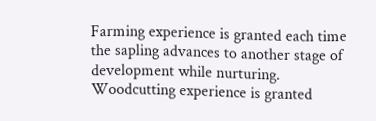Farming experience is granted each time the sapling advances to another stage of development while nurturing. Woodcutting experience is granted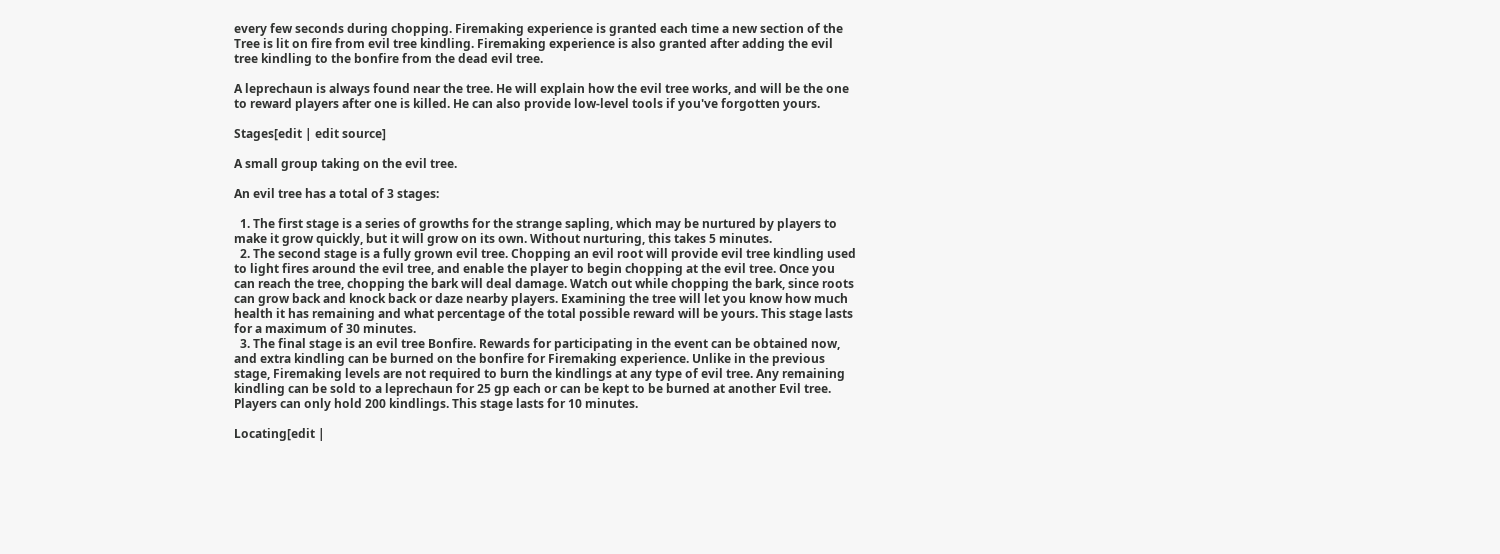every few seconds during chopping. Firemaking experience is granted each time a new section of the Tree is lit on fire from evil tree kindling. Firemaking experience is also granted after adding the evil tree kindling to the bonfire from the dead evil tree.

A leprechaun is always found near the tree. He will explain how the evil tree works, and will be the one to reward players after one is killed. He can also provide low-level tools if you've forgotten yours.

Stages[edit | edit source]

A small group taking on the evil tree.

An evil tree has a total of 3 stages:

  1. The first stage is a series of growths for the strange sapling, which may be nurtured by players to make it grow quickly, but it will grow on its own. Without nurturing, this takes 5 minutes.
  2. The second stage is a fully grown evil tree. Chopping an evil root will provide evil tree kindling used to light fires around the evil tree, and enable the player to begin chopping at the evil tree. Once you can reach the tree, chopping the bark will deal damage. Watch out while chopping the bark, since roots can grow back and knock back or daze nearby players. Examining the tree will let you know how much health it has remaining and what percentage of the total possible reward will be yours. This stage lasts for a maximum of 30 minutes.
  3. The final stage is an evil tree Bonfire. Rewards for participating in the event can be obtained now, and extra kindling can be burned on the bonfire for Firemaking experience. Unlike in the previous stage, Firemaking levels are not required to burn the kindlings at any type of evil tree. Any remaining kindling can be sold to a leprechaun for 25 gp each or can be kept to be burned at another Evil tree. Players can only hold 200 kindlings. This stage lasts for 10 minutes.

Locating[edit |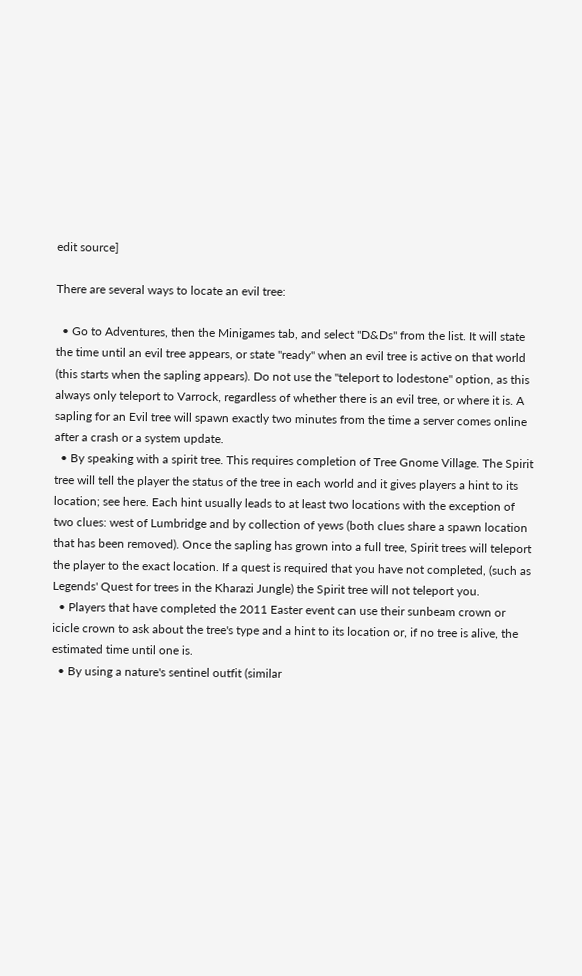edit source]

There are several ways to locate an evil tree:

  • Go to Adventures, then the Minigames tab, and select "D&Ds" from the list. It will state the time until an evil tree appears, or state "ready" when an evil tree is active on that world (this starts when the sapling appears). Do not use the "teleport to lodestone" option, as this always only teleport to Varrock, regardless of whether there is an evil tree, or where it is. A sapling for an Evil tree will spawn exactly two minutes from the time a server comes online after a crash or a system update.
  • By speaking with a spirit tree. This requires completion of Tree Gnome Village. The Spirit tree will tell the player the status of the tree in each world and it gives players a hint to its location; see here. Each hint usually leads to at least two locations with the exception of two clues: west of Lumbridge and by collection of yews (both clues share a spawn location that has been removed). Once the sapling has grown into a full tree, Spirit trees will teleport the player to the exact location. If a quest is required that you have not completed, (such as Legends' Quest for trees in the Kharazi Jungle) the Spirit tree will not teleport you.
  • Players that have completed the 2011 Easter event can use their sunbeam crown or icicle crown to ask about the tree's type and a hint to its location or, if no tree is alive, the estimated time until one is.
  • By using a nature's sentinel outfit (similar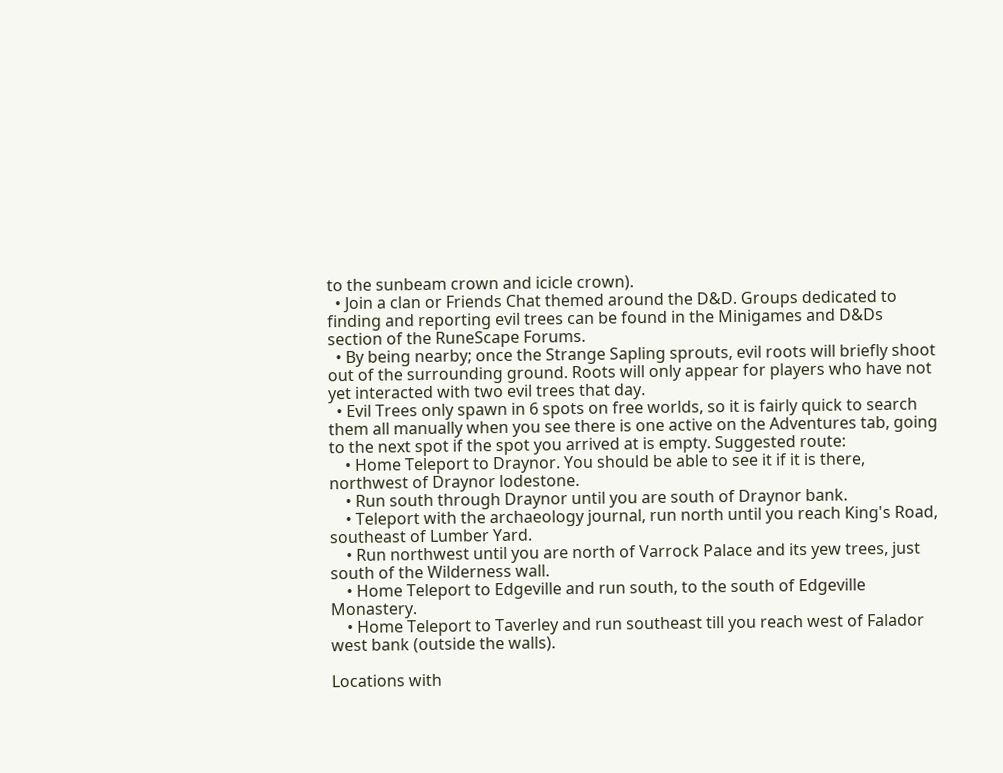to the sunbeam crown and icicle crown).
  • Join a clan or Friends Chat themed around the D&D. Groups dedicated to finding and reporting evil trees can be found in the Minigames and D&Ds section of the RuneScape Forums.
  • By being nearby; once the Strange Sapling sprouts, evil roots will briefly shoot out of the surrounding ground. Roots will only appear for players who have not yet interacted with two evil trees that day.
  • Evil Trees only spawn in 6 spots on free worlds, so it is fairly quick to search them all manually when you see there is one active on the Adventures tab, going to the next spot if the spot you arrived at is empty. Suggested route:
    • Home Teleport to Draynor. You should be able to see it if it is there, northwest of Draynor lodestone.
    • Run south through Draynor until you are south of Draynor bank.
    • Teleport with the archaeology journal, run north until you reach King's Road, southeast of Lumber Yard.
    • Run northwest until you are north of Varrock Palace and its yew trees, just south of the Wilderness wall.
    • Home Teleport to Edgeville and run south, to the south of Edgeville Monastery.
    • Home Teleport to Taverley and run southeast till you reach west of Falador west bank (outside the walls).

Locations with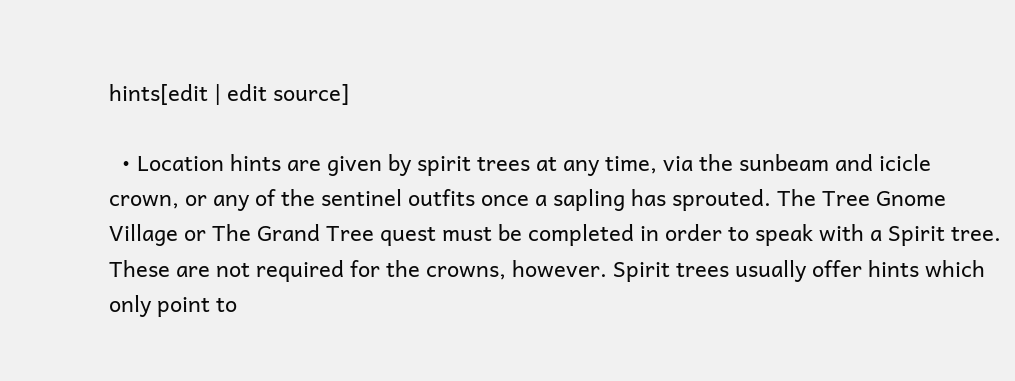hints[edit | edit source]

  • Location hints are given by spirit trees at any time, via the sunbeam and icicle crown, or any of the sentinel outfits once a sapling has sprouted. The Tree Gnome Village or The Grand Tree quest must be completed in order to speak with a Spirit tree. These are not required for the crowns, however. Spirit trees usually offer hints which only point to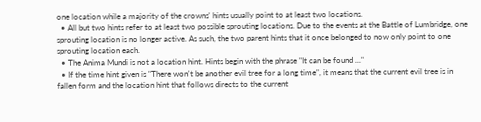one location while a majority of the crowns' hints usually point to at least two locations.
  • All but two hints refer to at least two possible sprouting locations. Due to the events at the Battle of Lumbridge, one sprouting location is no longer active. As such, the two parent hints that it once belonged to now only point to one sprouting location each.
  • The Anima Mundi is not a location hint. Hints begin with the phrase "It can be found ..."
  • If the time hint given is "There won't be another evil tree for a long time", it means that the current evil tree is in fallen form and the location hint that follows directs to the current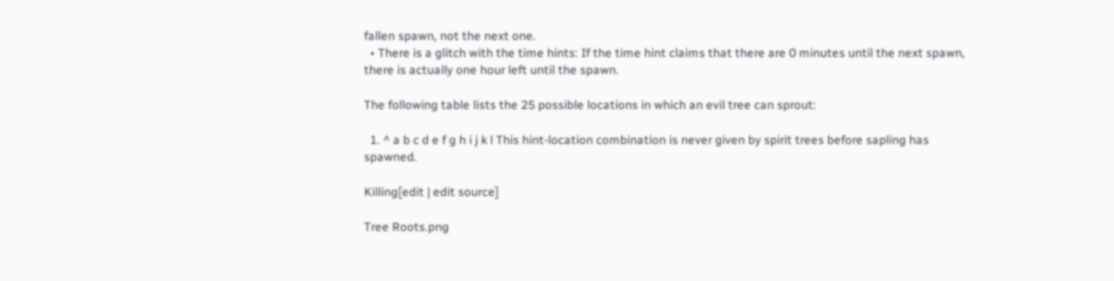fallen spawn, not the next one.
  • There is a glitch with the time hints: If the time hint claims that there are 0 minutes until the next spawn, there is actually one hour left until the spawn.

The following table lists the 25 possible locations in which an evil tree can sprout:

  1. ^ a b c d e f g h i j k l This hint-location combination is never given by spirit trees before sapling has spawned.

Killing[edit | edit source]

Tree Roots.png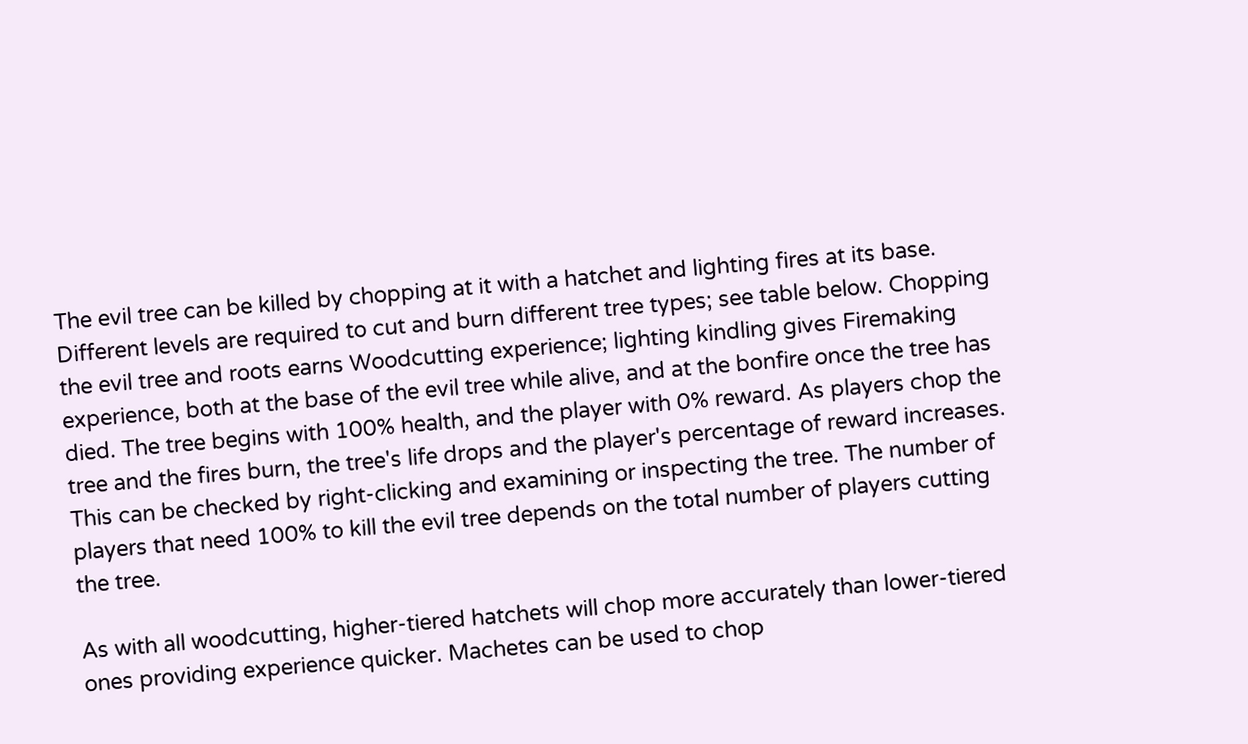The evil tree can be killed by chopping at it with a hatchet and lighting fires at its base. Different levels are required to cut and burn different tree types; see table below. Chopping the evil tree and roots earns Woodcutting experience; lighting kindling gives Firemaking experience, both at the base of the evil tree while alive, and at the bonfire once the tree has died. The tree begins with 100% health, and the player with 0% reward. As players chop the tree and the fires burn, the tree's life drops and the player's percentage of reward increases. This can be checked by right-clicking and examining or inspecting the tree. The number of players that need 100% to kill the evil tree depends on the total number of players cutting the tree.

As with all woodcutting, higher-tiered hatchets will chop more accurately than lower-tiered ones providing experience quicker. Machetes can be used to chop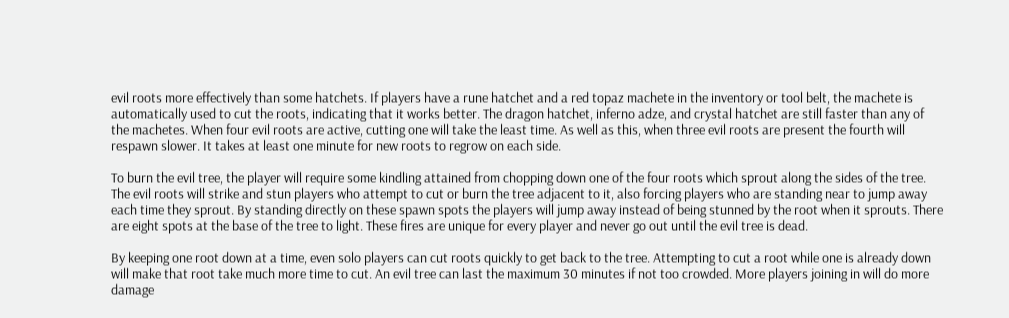evil roots more effectively than some hatchets. If players have a rune hatchet and a red topaz machete in the inventory or tool belt, the machete is automatically used to cut the roots, indicating that it works better. The dragon hatchet, inferno adze, and crystal hatchet are still faster than any of the machetes. When four evil roots are active, cutting one will take the least time. As well as this, when three evil roots are present the fourth will respawn slower. It takes at least one minute for new roots to regrow on each side.

To burn the evil tree, the player will require some kindling attained from chopping down one of the four roots which sprout along the sides of the tree. The evil roots will strike and stun players who attempt to cut or burn the tree adjacent to it, also forcing players who are standing near to jump away each time they sprout. By standing directly on these spawn spots the players will jump away instead of being stunned by the root when it sprouts. There are eight spots at the base of the tree to light. These fires are unique for every player and never go out until the evil tree is dead.

By keeping one root down at a time, even solo players can cut roots quickly to get back to the tree. Attempting to cut a root while one is already down will make that root take much more time to cut. An evil tree can last the maximum 30 minutes if not too crowded. More players joining in will do more damage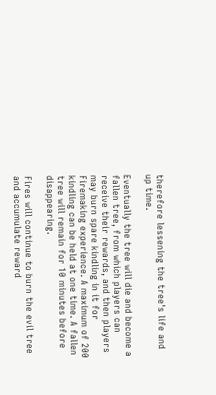therefore lessening the tree's life and up time.

Eventually the tree will die and become a fallen tree, from which players can receive their rewards, and then players may burn spare kindling in it for Firemaking experience. A maximum of 200 kindling can be held at one time. A fallen tree will remain for 10 minutes before disappearing.

Fires will continue to burn the evil tree and accumulate reward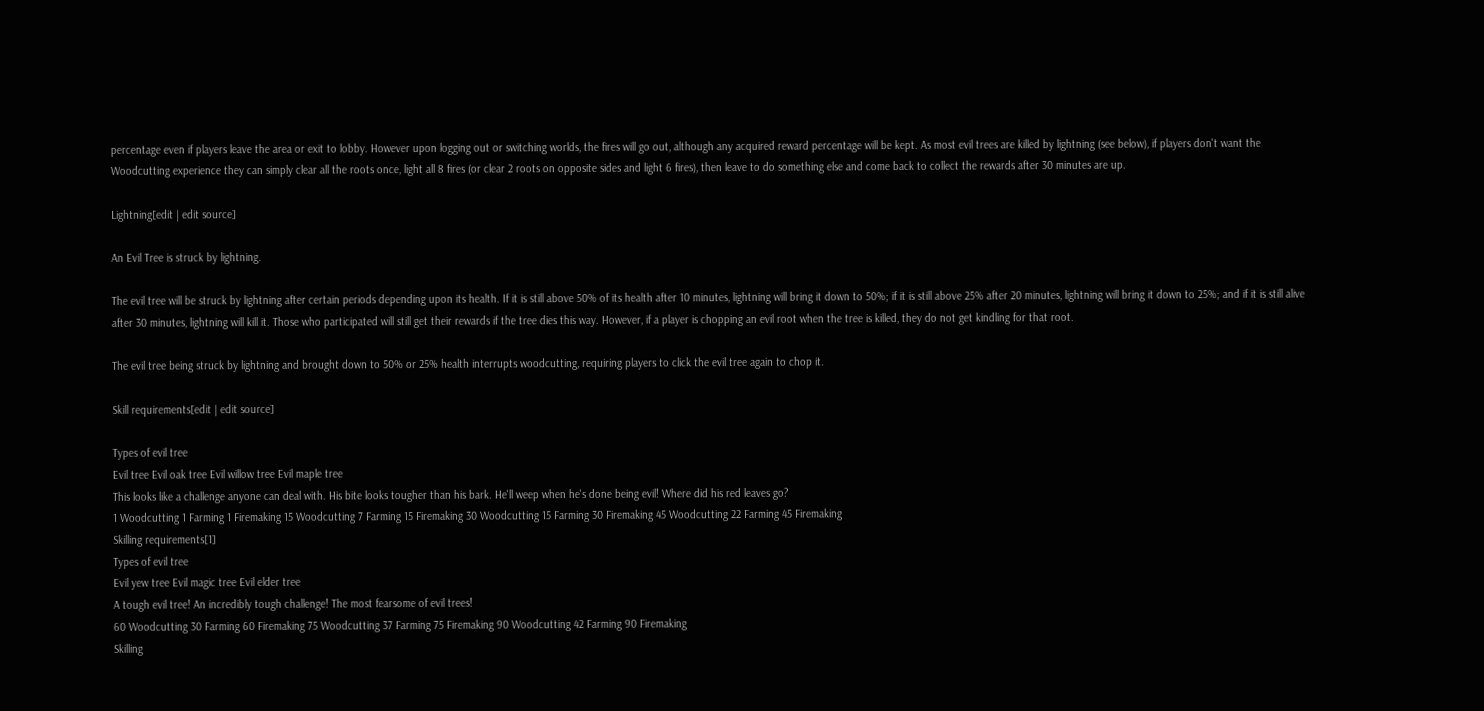percentage even if players leave the area or exit to lobby. However upon logging out or switching worlds, the fires will go out, although any acquired reward percentage will be kept. As most evil trees are killed by lightning (see below), if players don't want the Woodcutting experience they can simply clear all the roots once, light all 8 fires (or clear 2 roots on opposite sides and light 6 fires), then leave to do something else and come back to collect the rewards after 30 minutes are up.

Lightning[edit | edit source]

An Evil Tree is struck by lightning.

The evil tree will be struck by lightning after certain periods depending upon its health. If it is still above 50% of its health after 10 minutes, lightning will bring it down to 50%; if it is still above 25% after 20 minutes, lightning will bring it down to 25%; and if it is still alive after 30 minutes, lightning will kill it. Those who participated will still get their rewards if the tree dies this way. However, if a player is chopping an evil root when the tree is killed, they do not get kindling for that root.

The evil tree being struck by lightning and brought down to 50% or 25% health interrupts woodcutting, requiring players to click the evil tree again to chop it.

Skill requirements[edit | edit source]

Types of evil tree
Evil tree Evil oak tree Evil willow tree Evil maple tree
This looks like a challenge anyone can deal with. His bite looks tougher than his bark. He'll weep when he's done being evil! Where did his red leaves go?
1 Woodcutting 1 Farming 1 Firemaking 15 Woodcutting 7 Farming 15 Firemaking 30 Woodcutting 15 Farming 30 Firemaking 45 Woodcutting 22 Farming 45 Firemaking
Skilling requirements[1]
Types of evil tree
Evil yew tree Evil magic tree Evil elder tree
A tough evil tree! An incredibly tough challenge! The most fearsome of evil trees!
60 Woodcutting 30 Farming 60 Firemaking 75 Woodcutting 37 Farming 75 Firemaking 90 Woodcutting 42 Farming 90 Firemaking
Skilling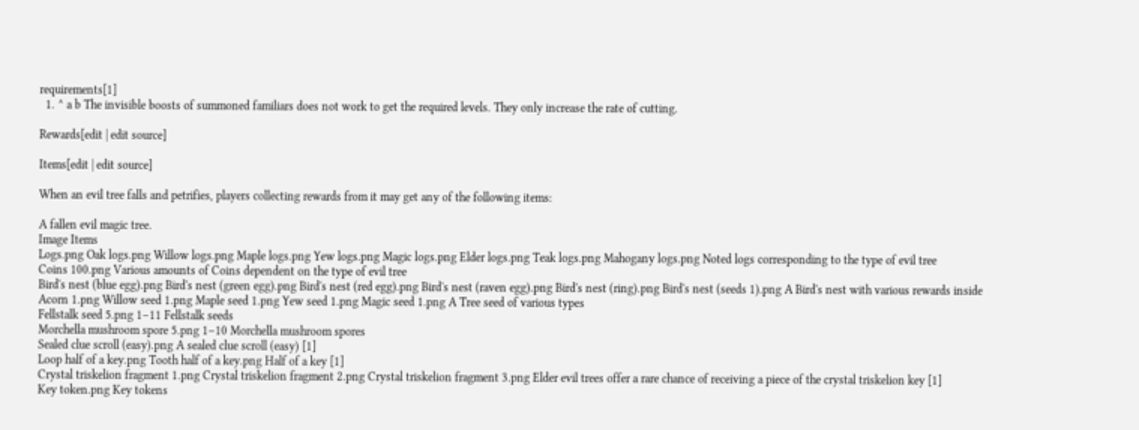requirements[1]
  1. ^ a b The invisible boosts of summoned familiars does not work to get the required levels. They only increase the rate of cutting.

Rewards[edit | edit source]

Items[edit | edit source]

When an evil tree falls and petrifies, players collecting rewards from it may get any of the following items:

A fallen evil magic tree.
Image Items
Logs.png Oak logs.png Willow logs.png Maple logs.png Yew logs.png Magic logs.png Elder logs.png Teak logs.png Mahogany logs.png Noted logs corresponding to the type of evil tree
Coins 100.png Various amounts of Coins dependent on the type of evil tree
Bird's nest (blue egg).png Bird's nest (green egg).png Bird's nest (red egg).png Bird's nest (raven egg).png Bird's nest (ring).png Bird's nest (seeds 1).png A Bird's nest with various rewards inside
Acorn 1.png Willow seed 1.png Maple seed 1.png Yew seed 1.png Magic seed 1.png A Tree seed of various types
Fellstalk seed 5.png 1–11 Fellstalk seeds
Morchella mushroom spore 5.png 1–10 Morchella mushroom spores
Sealed clue scroll (easy).png A sealed clue scroll (easy) [1]
Loop half of a key.png Tooth half of a key.png Half of a key [1]
Crystal triskelion fragment 1.png Crystal triskelion fragment 2.png Crystal triskelion fragment 3.png Elder evil trees offer a rare chance of receiving a piece of the crystal triskelion key [1]
Key token.png Key tokens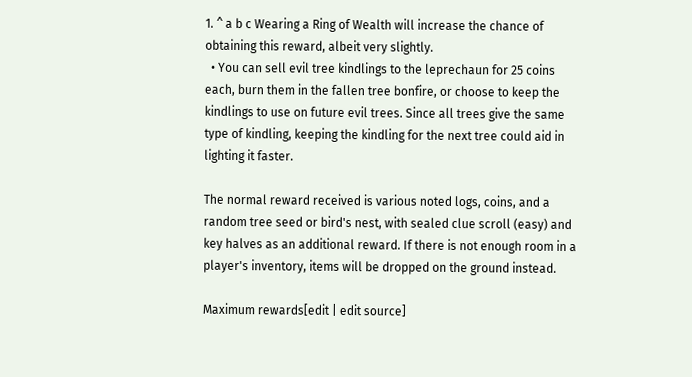1. ^ a b c Wearing a Ring of Wealth will increase the chance of obtaining this reward, albeit very slightly.
  • You can sell evil tree kindlings to the leprechaun for 25 coins each, burn them in the fallen tree bonfire, or choose to keep the kindlings to use on future evil trees. Since all trees give the same type of kindling, keeping the kindling for the next tree could aid in lighting it faster.

The normal reward received is various noted logs, coins, and a random tree seed or bird's nest, with sealed clue scroll (easy) and key halves as an additional reward. If there is not enough room in a player's inventory, items will be dropped on the ground instead.

Maximum rewards[edit | edit source]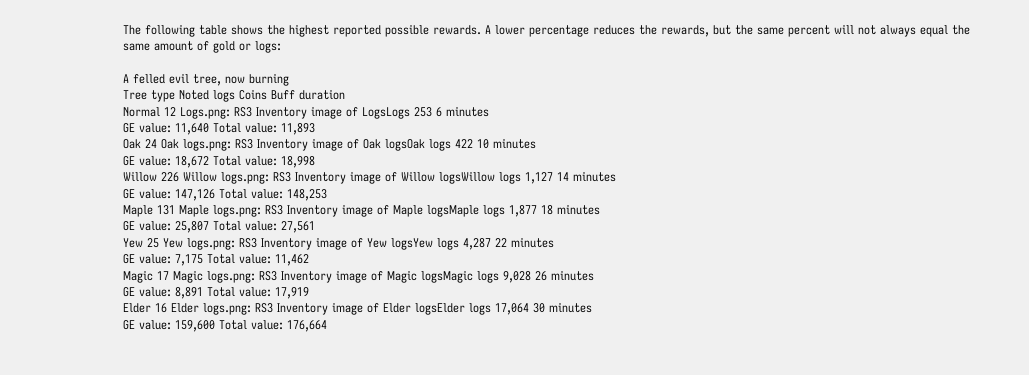The following table shows the highest reported possible rewards. A lower percentage reduces the rewards, but the same percent will not always equal the same amount of gold or logs:

A felled evil tree, now burning
Tree type Noted logs Coins Buff duration
Normal 12 Logs.png: RS3 Inventory image of LogsLogs 253 6 minutes
GE value: 11,640 Total value: 11,893
Oak 24 Oak logs.png: RS3 Inventory image of Oak logsOak logs 422 10 minutes
GE value: 18,672 Total value: 18,998
Willow 226 Willow logs.png: RS3 Inventory image of Willow logsWillow logs 1,127 14 minutes
GE value: 147,126 Total value: 148,253
Maple 131 Maple logs.png: RS3 Inventory image of Maple logsMaple logs 1,877 18 minutes
GE value: 25,807 Total value: 27,561
Yew 25 Yew logs.png: RS3 Inventory image of Yew logsYew logs 4,287 22 minutes
GE value: 7,175 Total value: 11,462
Magic 17 Magic logs.png: RS3 Inventory image of Magic logsMagic logs 9,028 26 minutes
GE value: 8,891 Total value: 17,919
Elder 16 Elder logs.png: RS3 Inventory image of Elder logsElder logs 17,064 30 minutes
GE value: 159,600 Total value: 176,664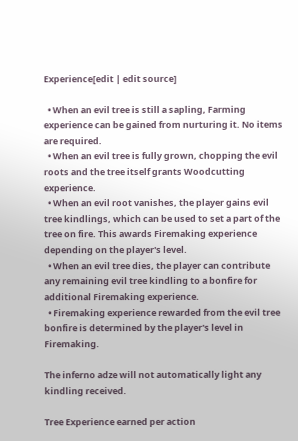Experience[edit | edit source]

  • When an evil tree is still a sapling, Farming experience can be gained from nurturing it. No items are required.
  • When an evil tree is fully grown, chopping the evil roots and the tree itself grants Woodcutting experience.
  • When an evil root vanishes, the player gains evil tree kindlings, which can be used to set a part of the tree on fire. This awards Firemaking experience depending on the player's level.
  • When an evil tree dies, the player can contribute any remaining evil tree kindling to a bonfire for additional Firemaking experience.
  • Firemaking experience rewarded from the evil tree bonfire is determined by the player's level in Firemaking.

The inferno adze will not automatically light any kindling received.

Tree Experience earned per action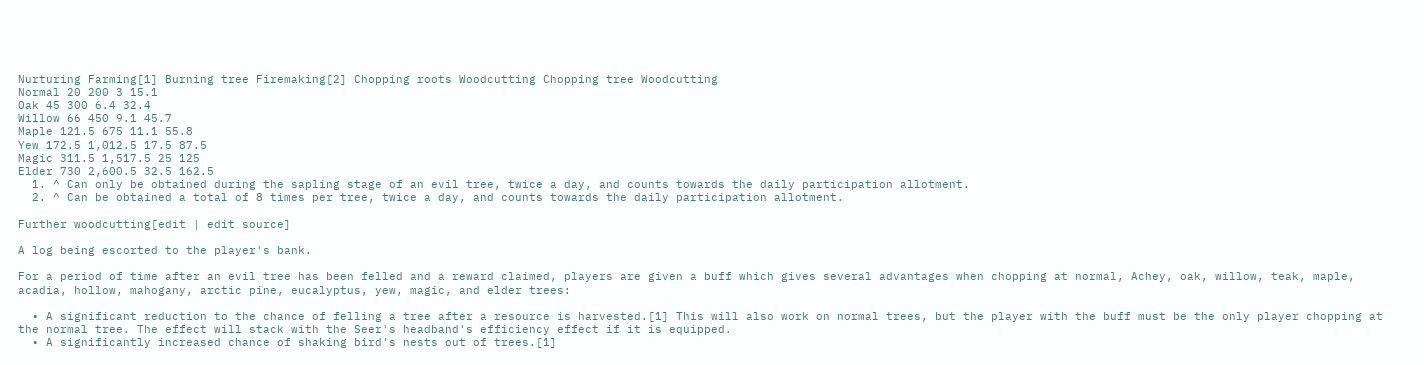Nurturing Farming[1] Burning tree Firemaking[2] Chopping roots Woodcutting Chopping tree Woodcutting
Normal 20 200 3 15.1
Oak 45 300 6.4 32.4
Willow 66 450 9.1 45.7
Maple 121.5 675 11.1 55.8
Yew 172.5 1,012.5 17.5 87.5
Magic 311.5 1,517.5 25 125
Elder 730 2,600.5 32.5 162.5
  1. ^ Can only be obtained during the sapling stage of an evil tree, twice a day, and counts towards the daily participation allotment.
  2. ^ Can be obtained a total of 8 times per tree, twice a day, and counts towards the daily participation allotment.

Further woodcutting[edit | edit source]

A log being escorted to the player's bank.

For a period of time after an evil tree has been felled and a reward claimed, players are given a buff which gives several advantages when chopping at normal, Achey, oak, willow, teak, maple, acadia, hollow, mahogany, arctic pine, eucalyptus, yew, magic, and elder trees:

  • A significant reduction to the chance of felling a tree after a resource is harvested.[1] This will also work on normal trees, but the player with the buff must be the only player chopping at the normal tree. The effect will stack with the Seer's headband's efficiency effect if it is equipped.
  • A significantly increased chance of shaking bird's nests out of trees.[1]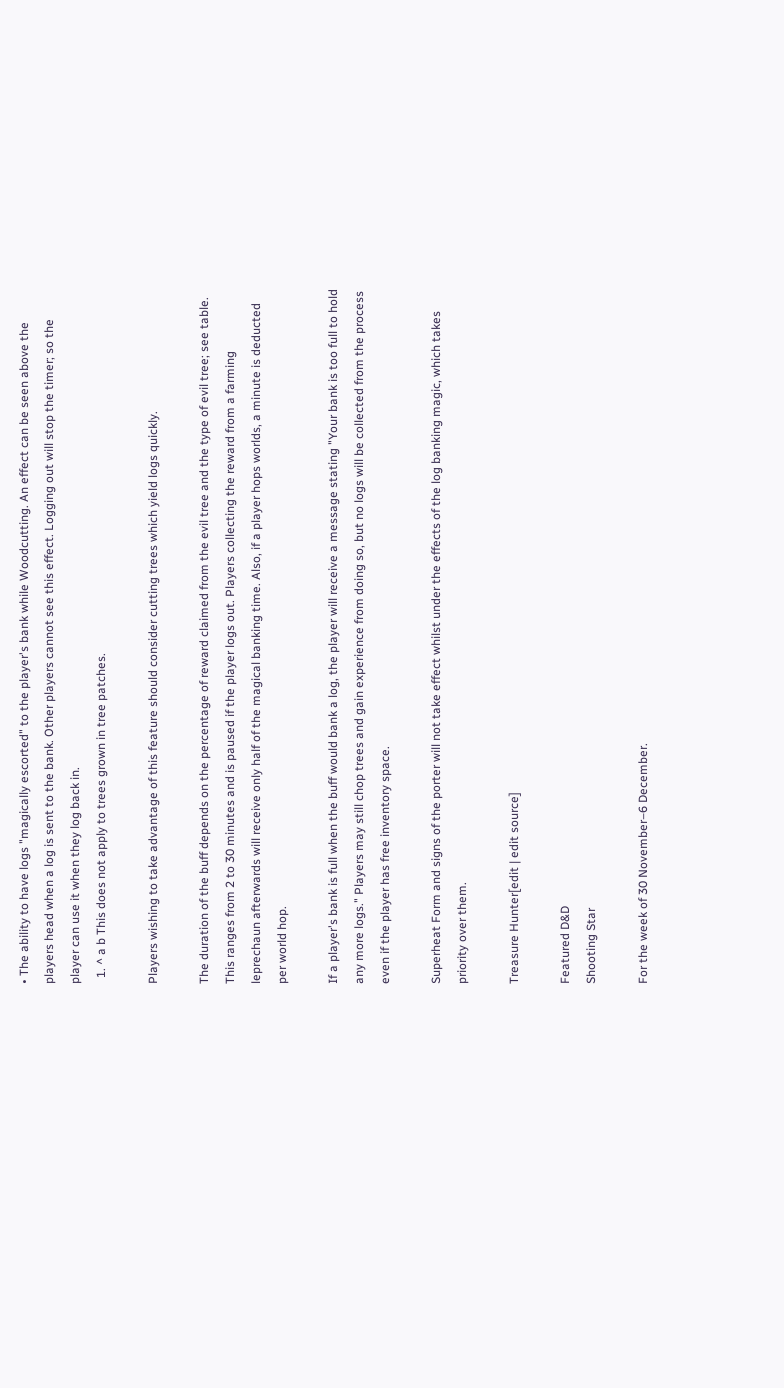• The ability to have logs "magically escorted" to the player's bank while Woodcutting. An effect can be seen above the players head when a log is sent to the bank. Other players cannot see this effect. Logging out will stop the timer; so the player can use it when they log back in.
  1. ^ a b This does not apply to trees grown in tree patches.

Players wishing to take advantage of this feature should consider cutting trees which yield logs quickly.

The duration of the buff depends on the percentage of reward claimed from the evil tree and the type of evil tree; see table. This ranges from 2 to 30 minutes and is paused if the player logs out. Players collecting the reward from a farming leprechaun afterwards will receive only half of the magical banking time. Also, if a player hops worlds, a minute is deducted per world hop.

If a player's bank is full when the buff would bank a log, the player will receive a message stating "Your bank is too full to hold any more logs." Players may still chop trees and gain experience from doing so, but no logs will be collected from the process even if the player has free inventory space.

Superheat Form and signs of the porter will not take effect whilst under the effects of the log banking magic, which takes priority over them.

Treasure Hunter[edit | edit source]

Featured D&D
Shooting Star

For the week of 30 November–6 December.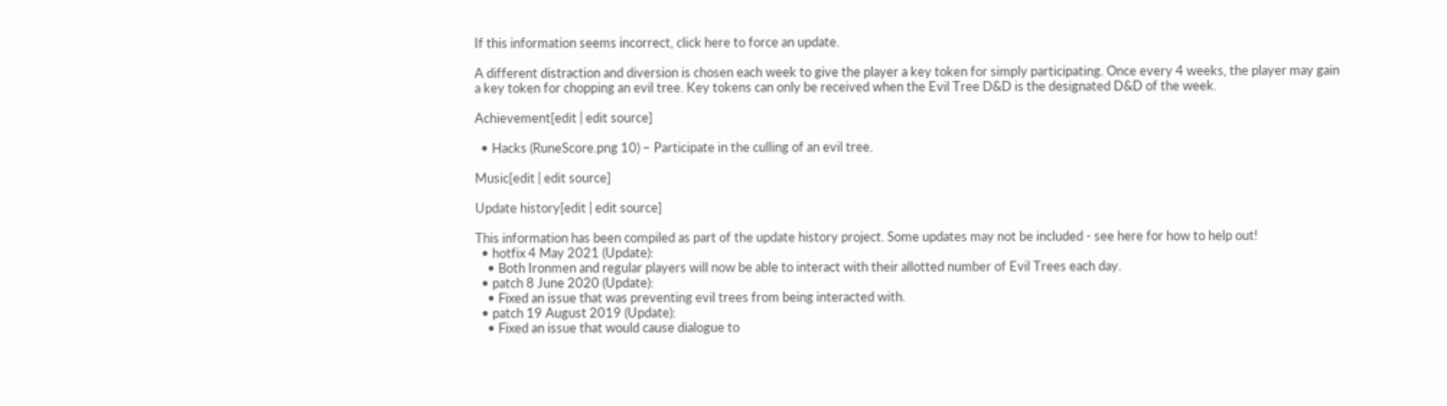If this information seems incorrect, click here to force an update.

A different distraction and diversion is chosen each week to give the player a key token for simply participating. Once every 4 weeks, the player may gain a key token for chopping an evil tree. Key tokens can only be received when the Evil Tree D&D is the designated D&D of the week.

Achievement[edit | edit source]

  • Hacks (RuneScore.png 10) – Participate in the culling of an evil tree.

Music[edit | edit source]

Update history[edit | edit source]

This information has been compiled as part of the update history project. Some updates may not be included - see here for how to help out!
  • hotfix 4 May 2021 (Update):
    • Both Ironmen and regular players will now be able to interact with their allotted number of Evil Trees each day.
  • patch 8 June 2020 (Update):
    • Fixed an issue that was preventing evil trees from being interacted with.
  • patch 19 August 2019 (Update):
    • Fixed an issue that would cause dialogue to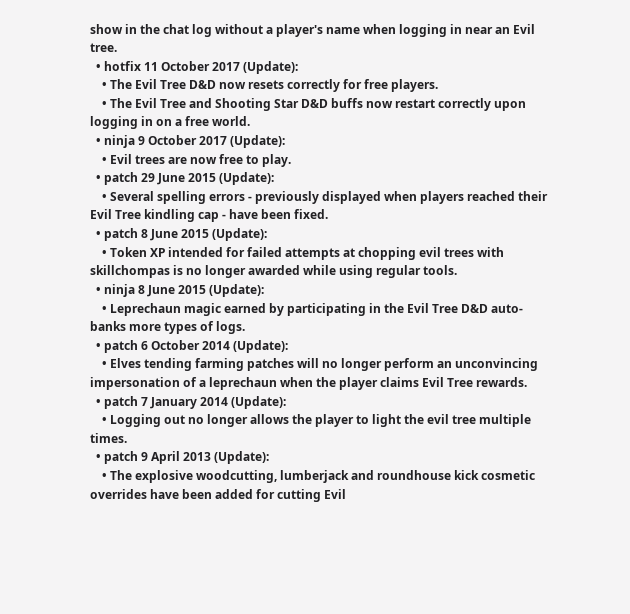show in the chat log without a player's name when logging in near an Evil tree.
  • hotfix 11 October 2017 (Update):
    • The Evil Tree D&D now resets correctly for free players.
    • The Evil Tree and Shooting Star D&D buffs now restart correctly upon logging in on a free world.
  • ninja 9 October 2017 (Update):
    • Evil trees are now free to play.
  • patch 29 June 2015 (Update):
    • Several spelling errors - previously displayed when players reached their Evil Tree kindling cap - have been fixed.
  • patch 8 June 2015 (Update):
    • Token XP intended for failed attempts at chopping evil trees with skillchompas is no longer awarded while using regular tools.
  • ninja 8 June 2015 (Update):
    • Leprechaun magic earned by participating in the Evil Tree D&D auto-banks more types of logs.
  • patch 6 October 2014 (Update):
    • Elves tending farming patches will no longer perform an unconvincing impersonation of a leprechaun when the player claims Evil Tree rewards.
  • patch 7 January 2014 (Update):
    • Logging out no longer allows the player to light the evil tree multiple times.
  • patch 9 April 2013 (Update):
    • The explosive woodcutting, lumberjack and roundhouse kick cosmetic overrides have been added for cutting Evil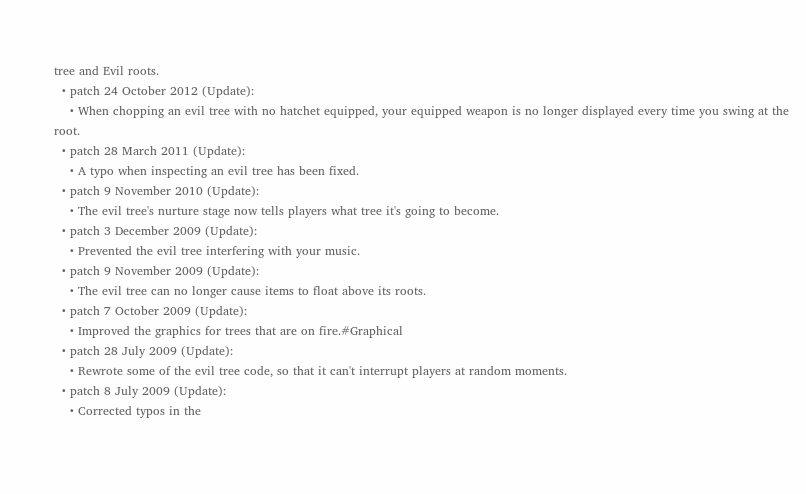tree and Evil roots.
  • patch 24 October 2012 (Update):
    • When chopping an evil tree with no hatchet equipped, your equipped weapon is no longer displayed every time you swing at the root.
  • patch 28 March 2011 (Update):
    • A typo when inspecting an evil tree has been fixed.
  • patch 9 November 2010 (Update):
    • The evil tree's nurture stage now tells players what tree it's going to become.
  • patch 3 December 2009 (Update):
    • Prevented the evil tree interfering with your music.
  • patch 9 November 2009 (Update):
    • The evil tree can no longer cause items to float above its roots.
  • patch 7 October 2009 (Update):
    • Improved the graphics for trees that are on fire.#Graphical
  • patch 28 July 2009 (Update):
    • Rewrote some of the evil tree code, so that it can't interrupt players at random moments.
  • patch 8 July 2009 (Update):
    • Corrected typos in the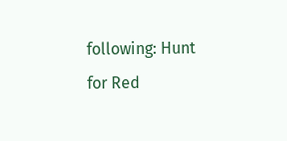following: Hunt for Red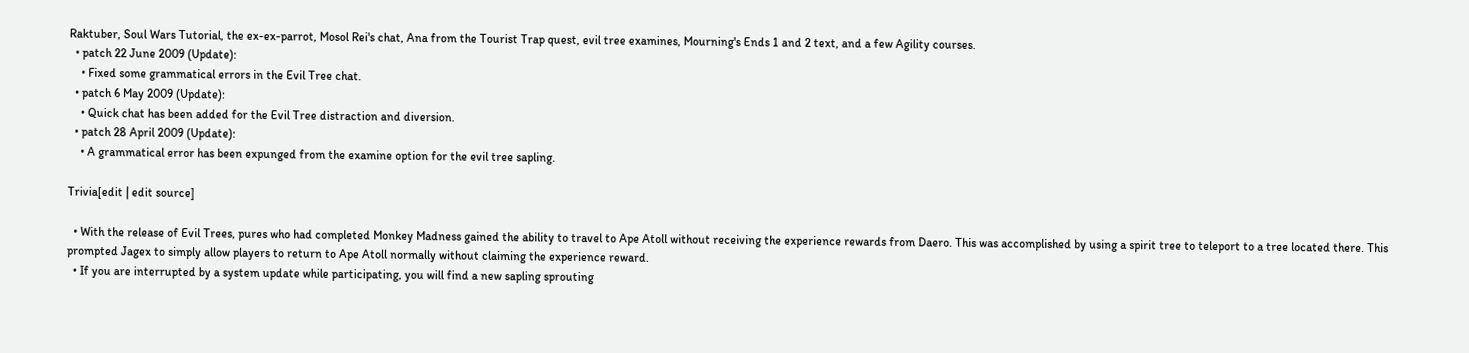Raktuber, Soul Wars Tutorial, the ex-ex-parrot, Mosol Rei's chat, Ana from the Tourist Trap quest, evil tree examines, Mourning's Ends 1 and 2 text, and a few Agility courses.
  • patch 22 June 2009 (Update):
    • Fixed some grammatical errors in the Evil Tree chat.
  • patch 6 May 2009 (Update):
    • Quick chat has been added for the Evil Tree distraction and diversion.
  • patch 28 April 2009 (Update):
    • A grammatical error has been expunged from the examine option for the evil tree sapling.

Trivia[edit | edit source]

  • With the release of Evil Trees, pures who had completed Monkey Madness gained the ability to travel to Ape Atoll without receiving the experience rewards from Daero. This was accomplished by using a spirit tree to teleport to a tree located there. This prompted Jagex to simply allow players to return to Ape Atoll normally without claiming the experience reward.
  • If you are interrupted by a system update while participating, you will find a new sapling sprouting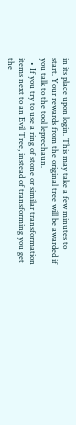in its place upon login. This may take a few minutes to start. Your rewards from the original tree will be awarded if you talk to the tool leprechaun.
  • If you try to use a ring of stone or similar transformation items next to an Evil Tree, instead of transforming you get the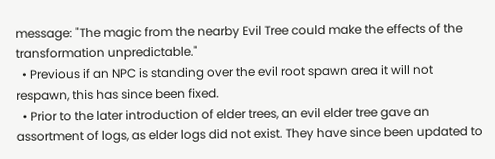message: "The magic from the nearby Evil Tree could make the effects of the transformation unpredictable."
  • Previous if an NPC is standing over the evil root spawn area it will not respawn, this has since been fixed.
  • Prior to the later introduction of elder trees, an evil elder tree gave an assortment of logs, as elder logs did not exist. They have since been updated to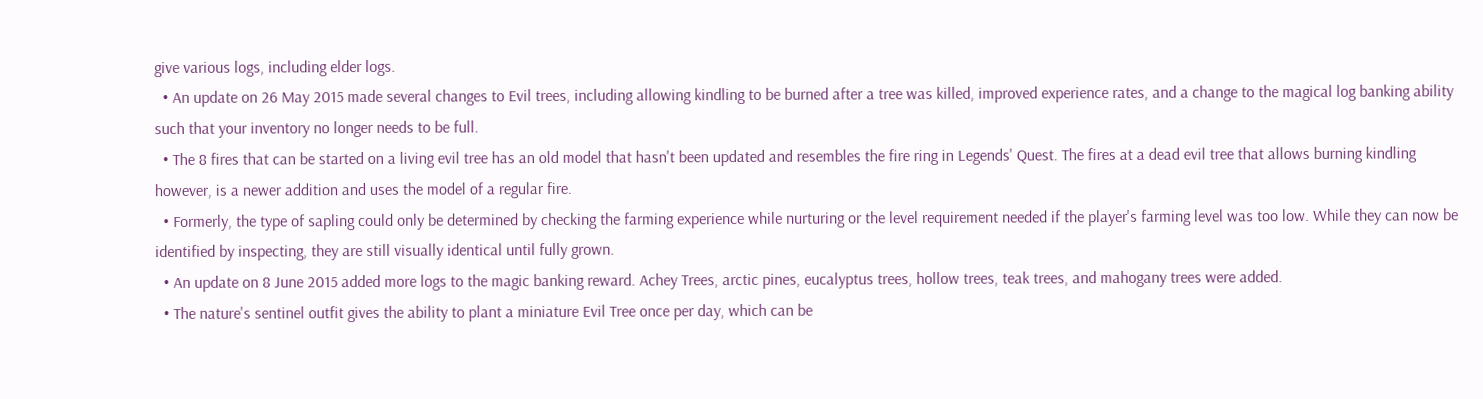give various logs, including elder logs.
  • An update on 26 May 2015 made several changes to Evil trees, including allowing kindling to be burned after a tree was killed, improved experience rates, and a change to the magical log banking ability such that your inventory no longer needs to be full.
  • The 8 fires that can be started on a living evil tree has an old model that hasn't been updated and resembles the fire ring in Legends' Quest. The fires at a dead evil tree that allows burning kindling however, is a newer addition and uses the model of a regular fire.
  • Formerly, the type of sapling could only be determined by checking the farming experience while nurturing or the level requirement needed if the player's farming level was too low. While they can now be identified by inspecting, they are still visually identical until fully grown.
  • An update on 8 June 2015 added more logs to the magic banking reward. Achey Trees, arctic pines, eucalyptus trees, hollow trees, teak trees, and mahogany trees were added.
  • The nature's sentinel outfit gives the ability to plant a miniature Evil Tree once per day, which can be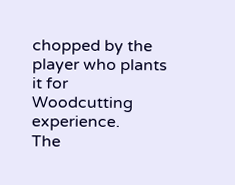chopped by the player who plants it for Woodcutting experience.
The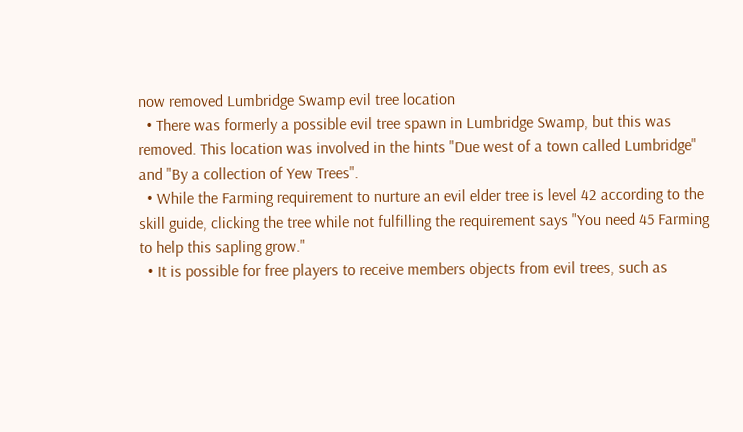now removed Lumbridge Swamp evil tree location
  • There was formerly a possible evil tree spawn in Lumbridge Swamp, but this was removed. This location was involved in the hints "Due west of a town called Lumbridge" and "By a collection of Yew Trees".
  • While the Farming requirement to nurture an evil elder tree is level 42 according to the skill guide, clicking the tree while not fulfilling the requirement says "You need 45 Farming to help this sapling grow."
  • It is possible for free players to receive members objects from evil trees, such as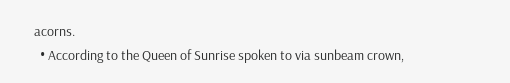acorns.
  • According to the Queen of Sunrise spoken to via sunbeam crown,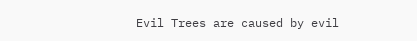Evil Trees are caused by evil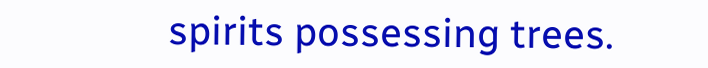spirits possessing trees.